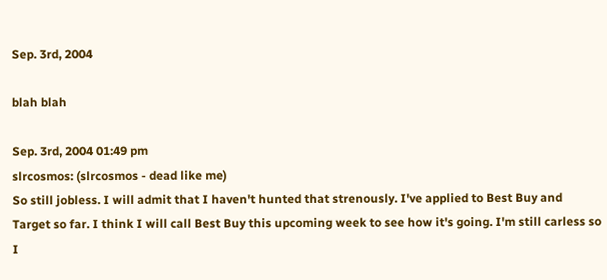Sep. 3rd, 2004

blah blah

Sep. 3rd, 2004 01:49 pm
slrcosmos: (slrcosmos - dead like me)
So still jobless. I will admit that I haven't hunted that strenously. I've applied to Best Buy and Target so far. I think I will call Best Buy this upcoming week to see how it's going. I'm still carless so I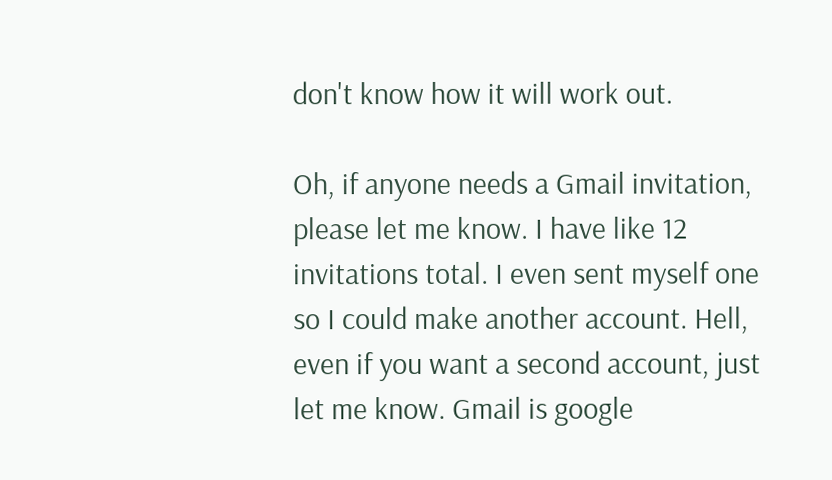don't know how it will work out.

Oh, if anyone needs a Gmail invitation, please let me know. I have like 12 invitations total. I even sent myself one so I could make another account. Hell, even if you want a second account, just let me know. Gmail is google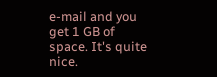e-mail and you get 1 GB of space. It's quite nice.